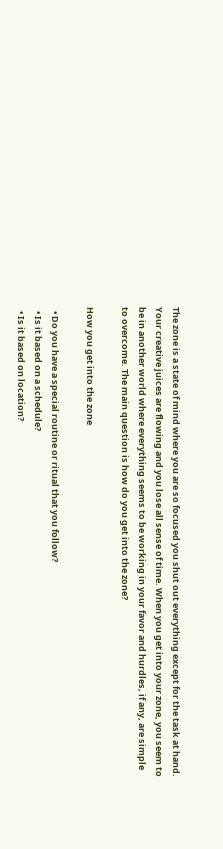The zone is a state of mind where you are so focused you shut out everything except for the task at hand. Your creative juices are flowing and you lose all sense of time. When you get into your zone, you seem to be in another world where everything seems to be working in your favor and hurdles, if any, are simple to overcome. The main question is how do you get into the zone?

How you get into the zone

  • Do you have a special routine or ritual that you follow?
  • Is it based on a schedule?
  • Is it based on location?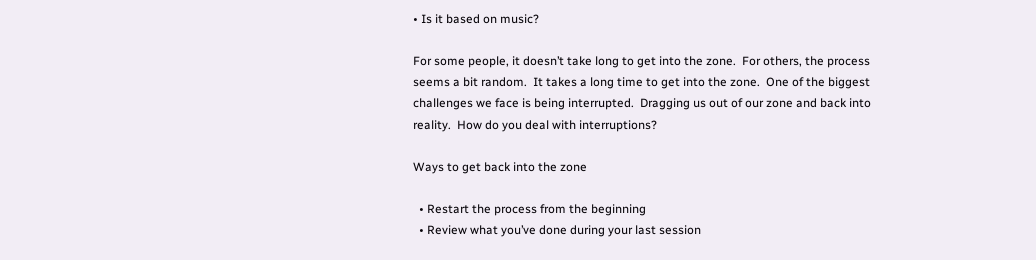• Is it based on music?

For some people, it doesn’t take long to get into the zone.  For others, the process seems a bit random.  It takes a long time to get into the zone.  One of the biggest challenges we face is being interrupted.  Dragging us out of our zone and back into reality.  How do you deal with interruptions?

Ways to get back into the zone

  • Restart the process from the beginning
  • Review what you’ve done during your last session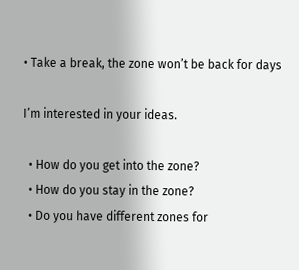• Take a break, the zone won’t be back for days

I’m interested in your ideas.

  • How do you get into the zone?
  • How do you stay in the zone?
  • Do you have different zones for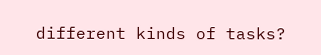different kinds of tasks?